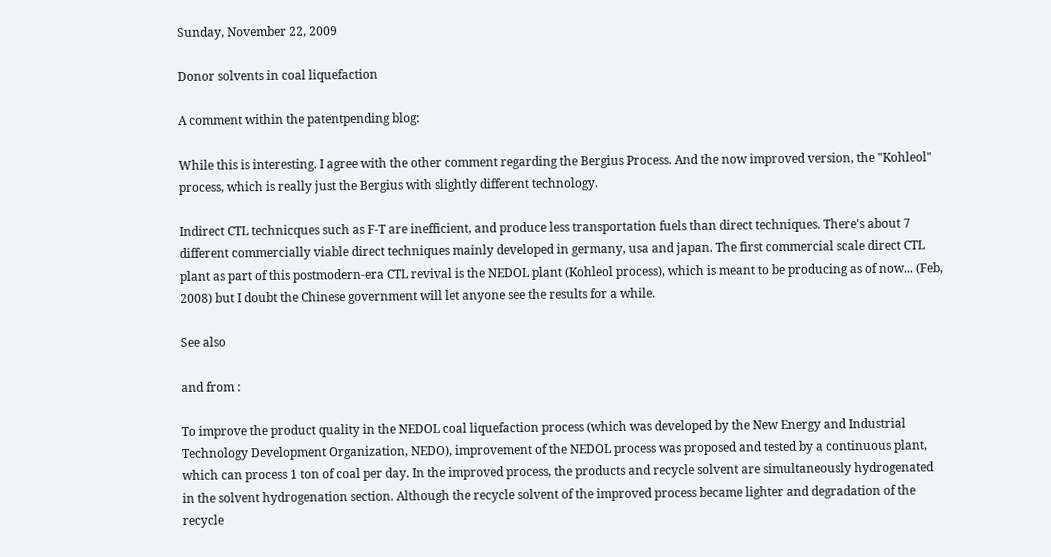Sunday, November 22, 2009

Donor solvents in coal liquefaction

A comment within the patentpending blog:

While this is interesting. I agree with the other comment regarding the Bergius Process. And the now improved version, the "Kohleol" process, which is really just the Bergius with slightly different technology.

Indirect CTL technicques such as F-T are inefficient, and produce less transportation fuels than direct techniques. There's about 7 different commercially viable direct techniques mainly developed in germany, usa and japan. The first commercial scale direct CTL plant as part of this postmodern-era CTL revival is the NEDOL plant (Kohleol process), which is meant to be producing as of now... (Feb, 2008) but I doubt the Chinese government will let anyone see the results for a while.

See also

and from :

To improve the product quality in the NEDOL coal liquefaction process (which was developed by the New Energy and Industrial Technology Development Organization, NEDO), improvement of the NEDOL process was proposed and tested by a continuous plant, which can process 1 ton of coal per day. In the improved process, the products and recycle solvent are simultaneously hydrogenated in the solvent hydrogenation section. Although the recycle solvent of the improved process became lighter and degradation of the recycle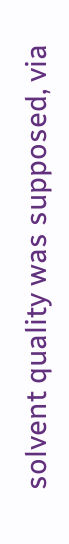solvent quality was supposed, via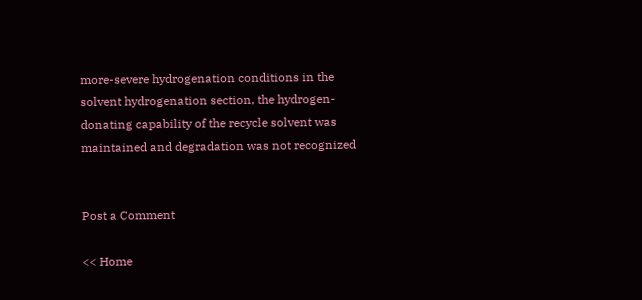more-severe hydrogenation conditions in the solvent hydrogenation section, the hydrogen-donating capability of the recycle solvent was maintained and degradation was not recognized


Post a Comment

<< Home